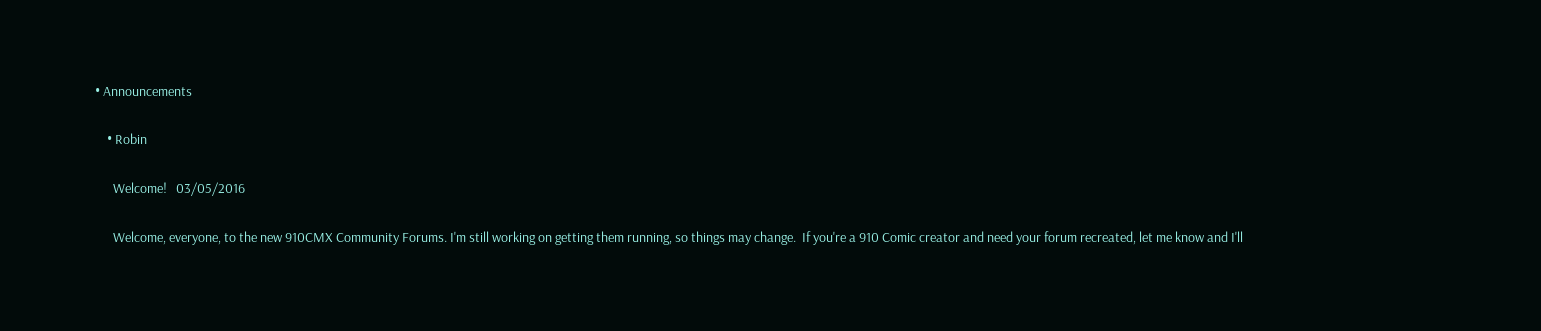• Announcements

    • Robin

      Welcome!   03/05/2016

      Welcome, everyone, to the new 910CMX Community Forums. I'm still working on getting them running, so things may change.  If you're a 910 Comic creator and need your forum recreated, let me know and I'll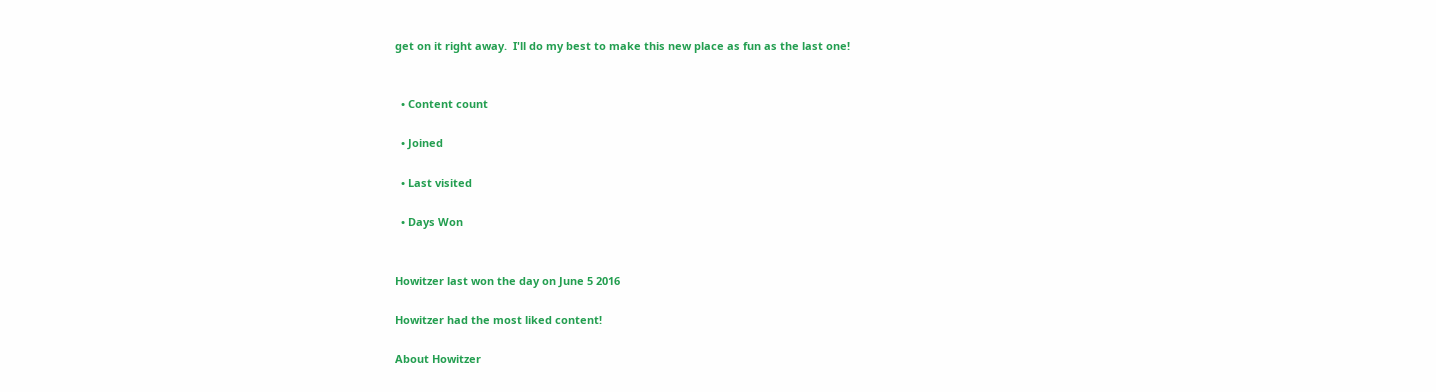get on it right away.  I'll do my best to make this new place as fun as the last one!


  • Content count

  • Joined

  • Last visited

  • Days Won


Howitzer last won the day on June 5 2016

Howitzer had the most liked content!

About Howitzer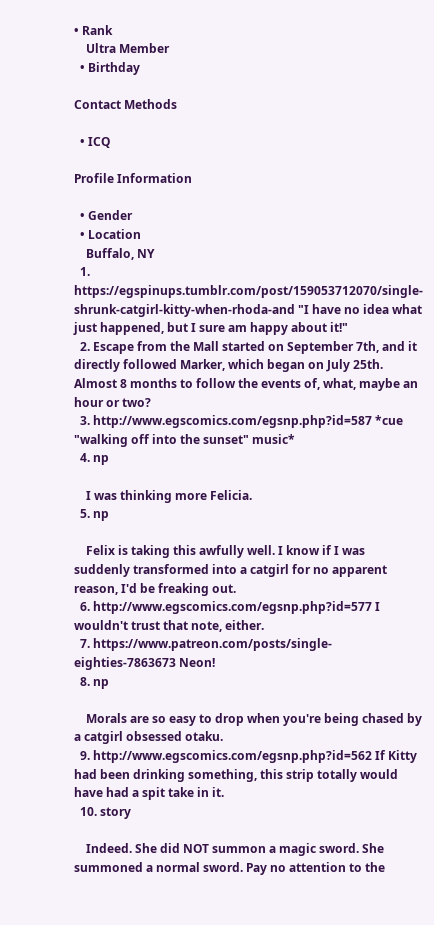• Rank
    Ultra Member
  • Birthday

Contact Methods

  • ICQ

Profile Information

  • Gender
  • Location
    Buffalo, NY
  1. https://egspinups.tumblr.com/post/159053712070/single-shrunk-catgirl-kitty-when-rhoda-and "I have no idea what just happened, but I sure am happy about it!"
  2. Escape from the Mall started on September 7th, and it directly followed Marker, which began on July 25th. Almost 8 months to follow the events of, what, maybe an hour or two?
  3. http://www.egscomics.com/egsnp.php?id=587 *cue "walking off into the sunset" music*
  4. np

    I was thinking more Felicia.
  5. np

    Felix is taking this awfully well. I know if I was suddenly transformed into a catgirl for no apparent reason, I'd be freaking out.
  6. http://www.egscomics.com/egsnp.php?id=577 I wouldn't trust that note, either.
  7. https://www.patreon.com/posts/single-eighties-7863673 Neon!
  8. np

    Morals are so easy to drop when you're being chased by a catgirl obsessed otaku.
  9. http://www.egscomics.com/egsnp.php?id=562 If Kitty had been drinking something, this strip totally would have had a spit take in it.
  10. story

    Indeed. She did NOT summon a magic sword. She summoned a normal sword. Pay no attention to the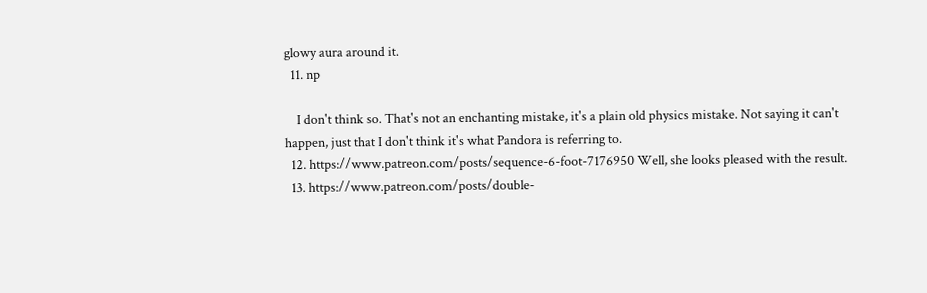glowy aura around it.
  11. np

    I don't think so. That's not an enchanting mistake, it's a plain old physics mistake. Not saying it can't happen, just that I don't think it's what Pandora is referring to.
  12. https://www.patreon.com/posts/sequence-6-foot-7176950 Well, she looks pleased with the result.
  13. https://www.patreon.com/posts/double-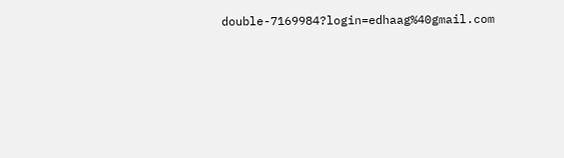double-7169984?login=edhaag%40gmail.com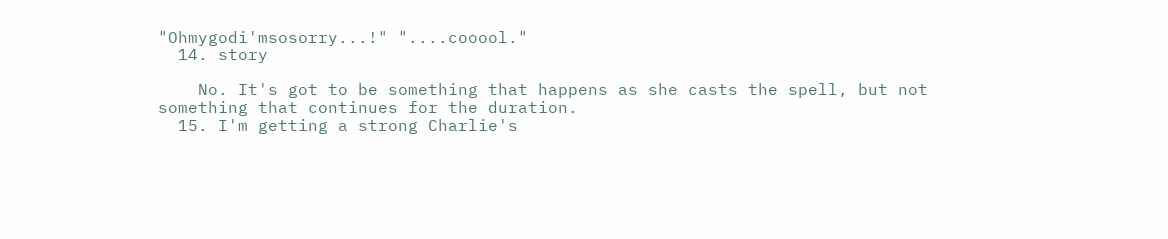"Ohmygodi'msosorry...!" "....cooool."
  14. story

    No. It's got to be something that happens as she casts the spell, but not something that continues for the duration.
  15. I'm getting a strong Charlie's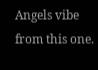Angels vibe from this one.